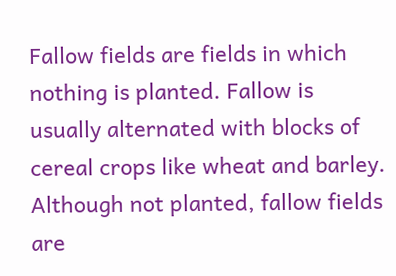Fallow fields are fields in which nothing is planted. Fallow is usually alternated with blocks of cereal crops like wheat and barley. Although not planted, fallow fields are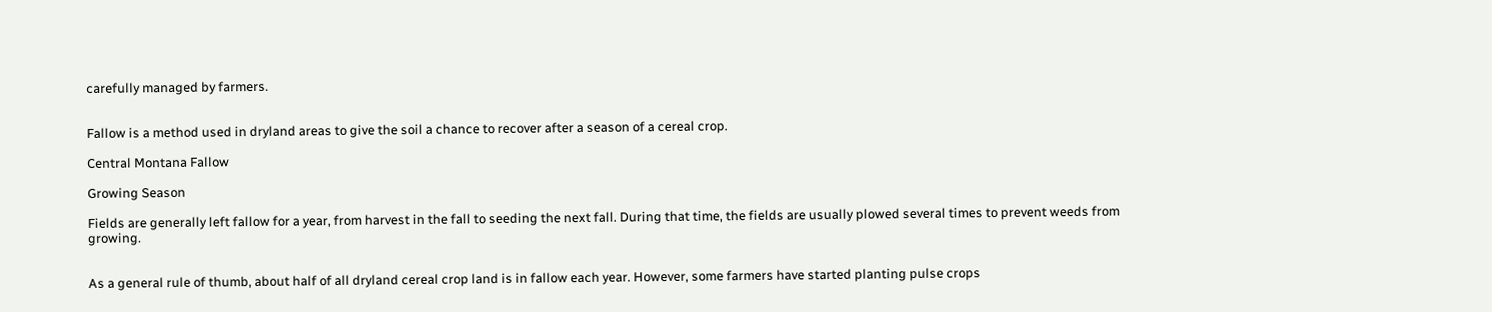carefully managed by farmers.


Fallow is a method used in dryland areas to give the soil a chance to recover after a season of a cereal crop.

Central Montana Fallow

Growing Season

Fields are generally left fallow for a year, from harvest in the fall to seeding the next fall. During that time, the fields are usually plowed several times to prevent weeds from growing.


As a general rule of thumb, about half of all dryland cereal crop land is in fallow each year. However, some farmers have started planting pulse crops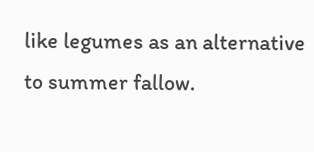like legumes as an alternative to summer fallow.